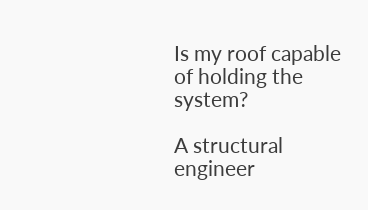Is my roof capable of holding the system?

A structural engineer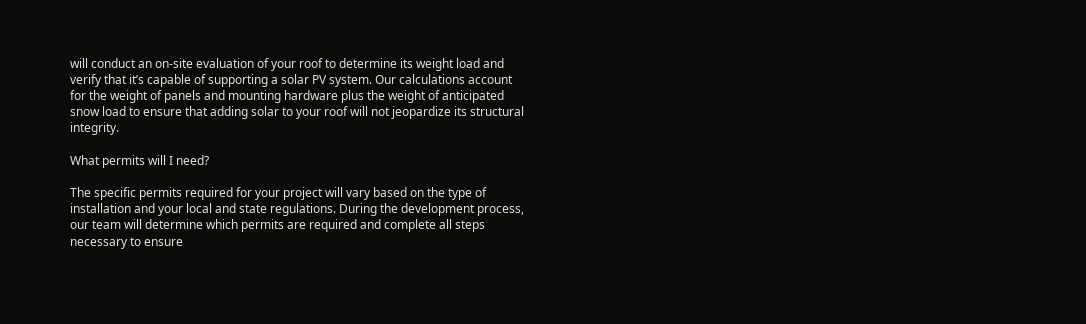will conduct an on-site evaluation of your roof to determine its weight load and verify that it’s capable of supporting a solar PV system. Our calculations account for the weight of panels and mounting hardware plus the weight of anticipated snow load to ensure that adding solar to your roof will not jeopardize its structural integrity.

What permits will I need?

The specific permits required for your project will vary based on the type of installation and your local and state regulations. During the development process, our team will determine which permits are required and complete all steps necessary to ensure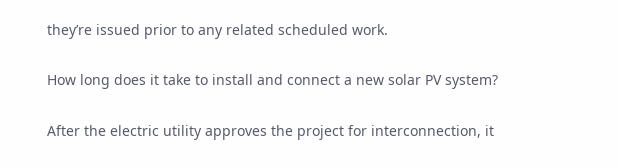they’re issued prior to any related scheduled work.

How long does it take to install and connect a new solar PV system?

After the electric utility approves the project for interconnection, it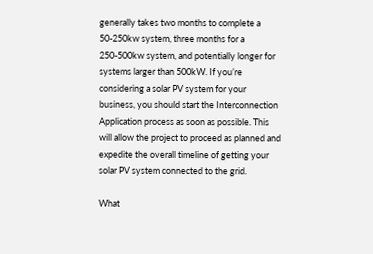generally takes two months to complete a 50-250kw system, three months for a 250-500kw system, and potentially longer for systems larger than 500kW. If you’re considering a solar PV system for your business, you should start the Interconnection Application process as soon as possible. This will allow the project to proceed as planned and expedite the overall timeline of getting your solar PV system connected to the grid.

What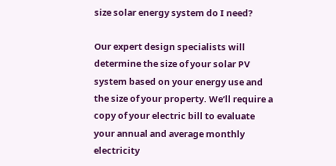size solar energy system do I need?

Our expert design specialists will determine the size of your solar PV system based on your energy use and the size of your property. We’ll require a copy of your electric bill to evaluate your annual and average monthly electricity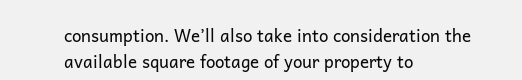consumption. We’ll also take into consideration the available square footage of your property to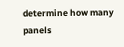determine how many panels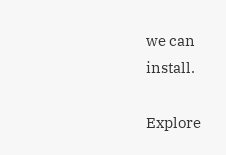we can install.

Explore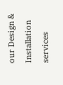our Design & Installation services